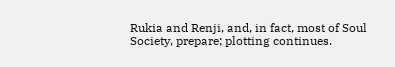Rukia and Renji, and, in fact, most of Soul Society, prepare; plotting continues.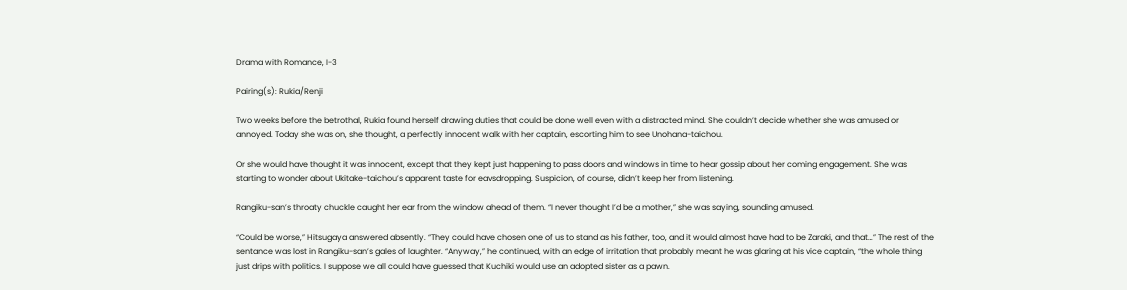Drama with Romance, I-3

Pairing(s): Rukia/Renji

Two weeks before the betrothal, Rukia found herself drawing duties that could be done well even with a distracted mind. She couldn’t decide whether she was amused or annoyed. Today she was on, she thought, a perfectly innocent walk with her captain, escorting him to see Unohana-taichou.

Or she would have thought it was innocent, except that they kept just happening to pass doors and windows in time to hear gossip about her coming engagement. She was starting to wonder about Ukitake-taichou’s apparent taste for eavsdropping. Suspicion, of course, didn’t keep her from listening.

Rangiku-san’s throaty chuckle caught her ear from the window ahead of them. “I never thought I’d be a mother,” she was saying, sounding amused.

“Could be worse,” Hitsugaya answered absently. “They could have chosen one of us to stand as his father, too, and it would almost have had to be Zaraki, and that…” The rest of the sentance was lost in Rangiku-san’s gales of laughter. “Anyway,” he continued, with an edge of irritation that probably meant he was glaring at his vice captain, “the whole thing just drips with politics. I suppose we all could have guessed that Kuchiki would use an adopted sister as a pawn.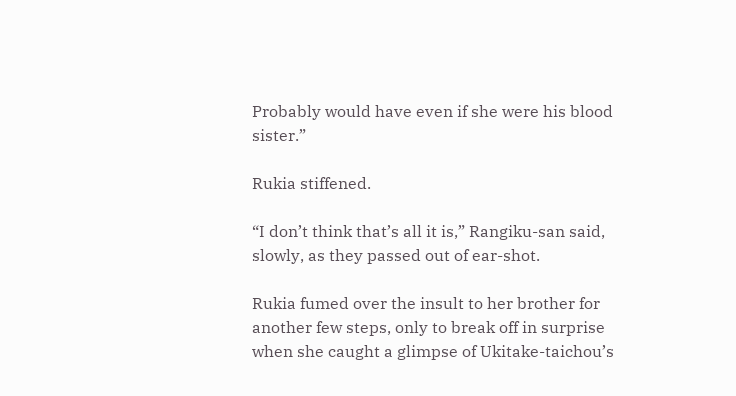Probably would have even if she were his blood sister.”

Rukia stiffened.

“I don’t think that’s all it is,” Rangiku-san said, slowly, as they passed out of ear-shot.

Rukia fumed over the insult to her brother for another few steps, only to break off in surprise when she caught a glimpse of Ukitake-taichou’s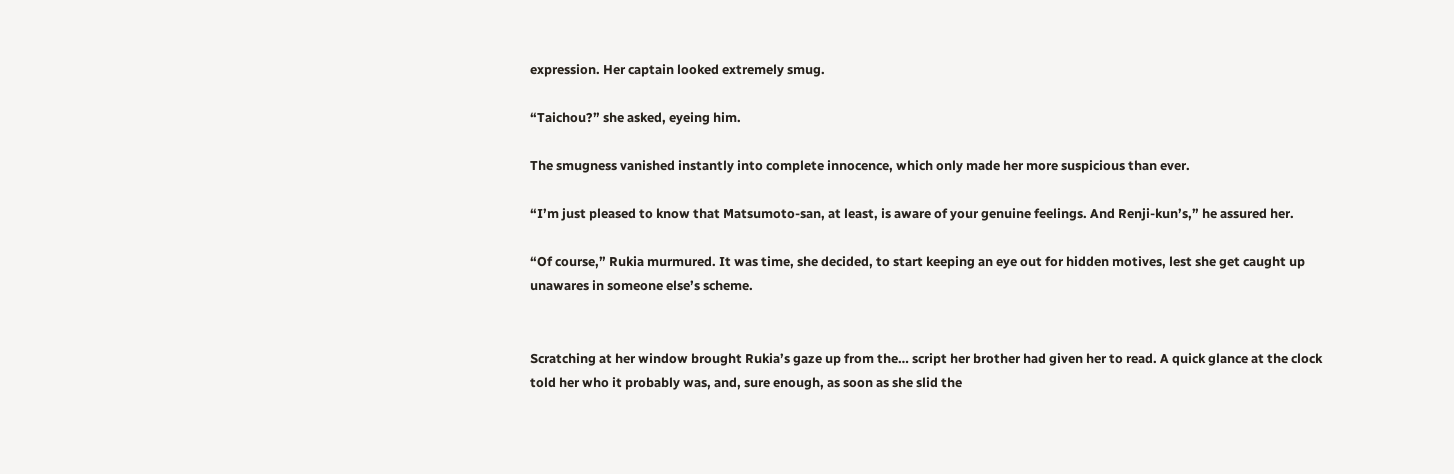expression. Her captain looked extremely smug.

“Taichou?” she asked, eyeing him.

The smugness vanished instantly into complete innocence, which only made her more suspicious than ever.

“I’m just pleased to know that Matsumoto-san, at least, is aware of your genuine feelings. And Renji-kun’s,” he assured her.

“Of course,” Rukia murmured. It was time, she decided, to start keeping an eye out for hidden motives, lest she get caught up unawares in someone else’s scheme.


Scratching at her window brought Rukia’s gaze up from the… script her brother had given her to read. A quick glance at the clock told her who it probably was, and, sure enough, as soon as she slid the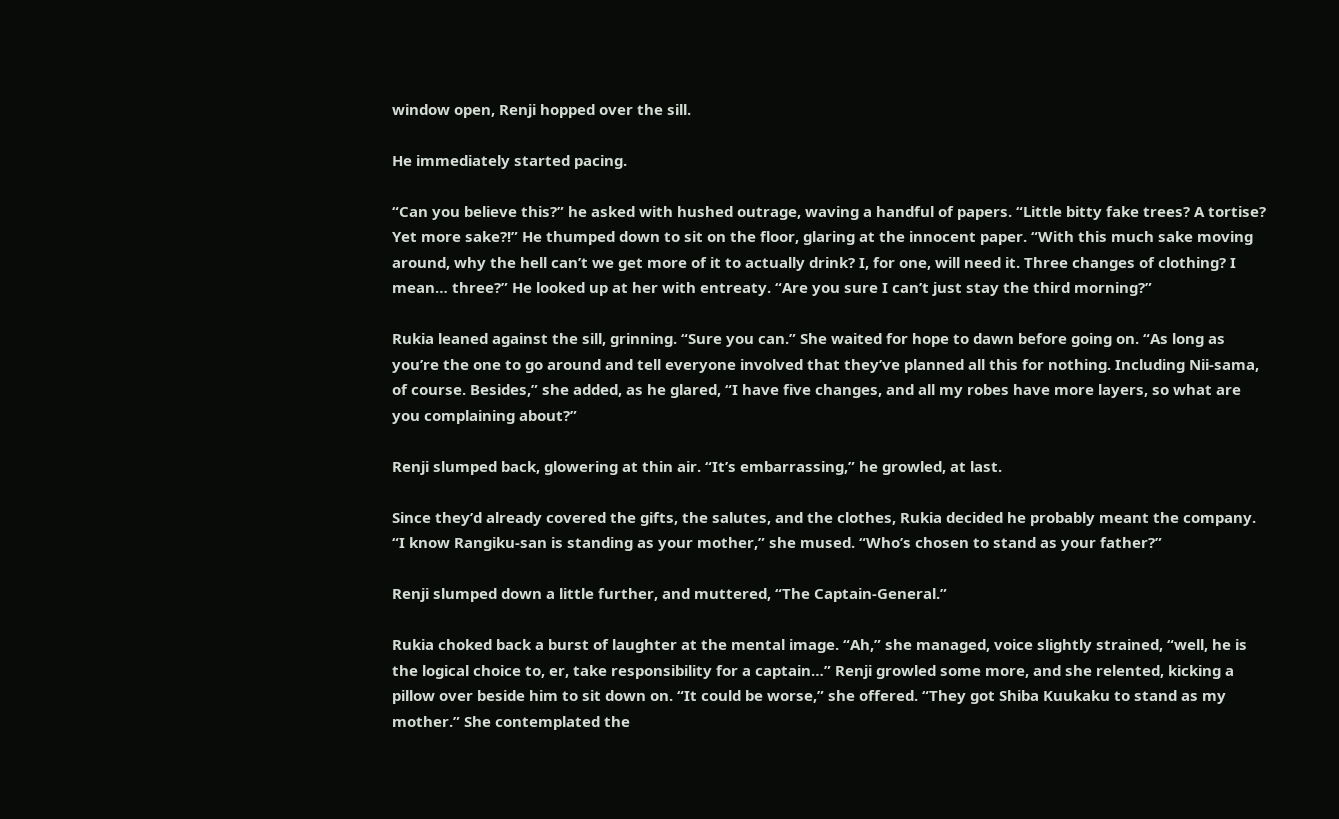window open, Renji hopped over the sill.

He immediately started pacing.

“Can you believe this?” he asked with hushed outrage, waving a handful of papers. “Little bitty fake trees? A tortise? Yet more sake?!” He thumped down to sit on the floor, glaring at the innocent paper. “With this much sake moving around, why the hell can’t we get more of it to actually drink? I, for one, will need it. Three changes of clothing? I mean… three?” He looked up at her with entreaty. “Are you sure I can’t just stay the third morning?”

Rukia leaned against the sill, grinning. “Sure you can.” She waited for hope to dawn before going on. “As long as you’re the one to go around and tell everyone involved that they’ve planned all this for nothing. Including Nii-sama, of course. Besides,” she added, as he glared, “I have five changes, and all my robes have more layers, so what are you complaining about?”

Renji slumped back, glowering at thin air. “It’s embarrassing,” he growled, at last.

Since they’d already covered the gifts, the salutes, and the clothes, Rukia decided he probably meant the company. “I know Rangiku-san is standing as your mother,” she mused. “Who’s chosen to stand as your father?”

Renji slumped down a little further, and muttered, “The Captain-General.”

Rukia choked back a burst of laughter at the mental image. “Ah,” she managed, voice slightly strained, “well, he is the logical choice to, er, take responsibility for a captain…” Renji growled some more, and she relented, kicking a pillow over beside him to sit down on. “It could be worse,” she offered. “They got Shiba Kuukaku to stand as my mother.” She contemplated the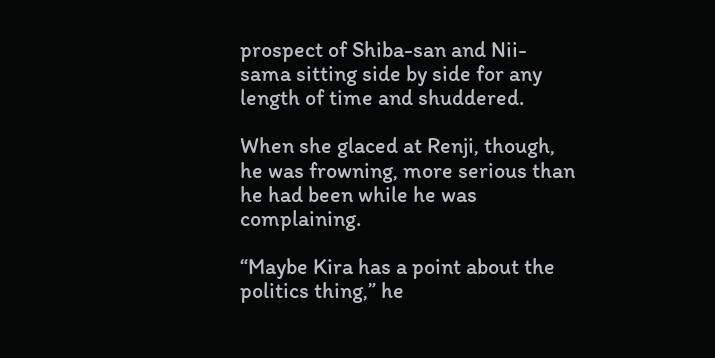prospect of Shiba-san and Nii-sama sitting side by side for any length of time and shuddered.

When she glaced at Renji, though, he was frowning, more serious than he had been while he was complaining.

“Maybe Kira has a point about the politics thing,” he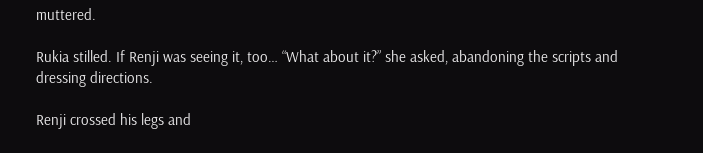muttered.

Rukia stilled. If Renji was seeing it, too… “What about it?” she asked, abandoning the scripts and dressing directions.

Renji crossed his legs and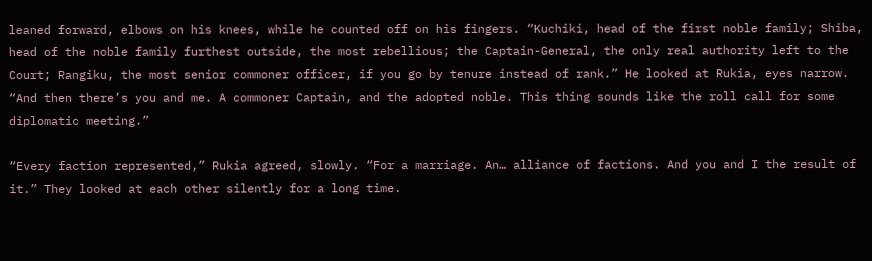leaned forward, elbows on his knees, while he counted off on his fingers. “Kuchiki, head of the first noble family; Shiba, head of the noble family furthest outside, the most rebellious; the Captain-General, the only real authority left to the Court; Rangiku, the most senior commoner officer, if you go by tenure instead of rank.” He looked at Rukia, eyes narrow. “And then there’s you and me. A commoner Captain, and the adopted noble. This thing sounds like the roll call for some diplomatic meeting.”

“Every faction represented,” Rukia agreed, slowly. “For a marriage. An… alliance of factions. And you and I the result of it.” They looked at each other silently for a long time.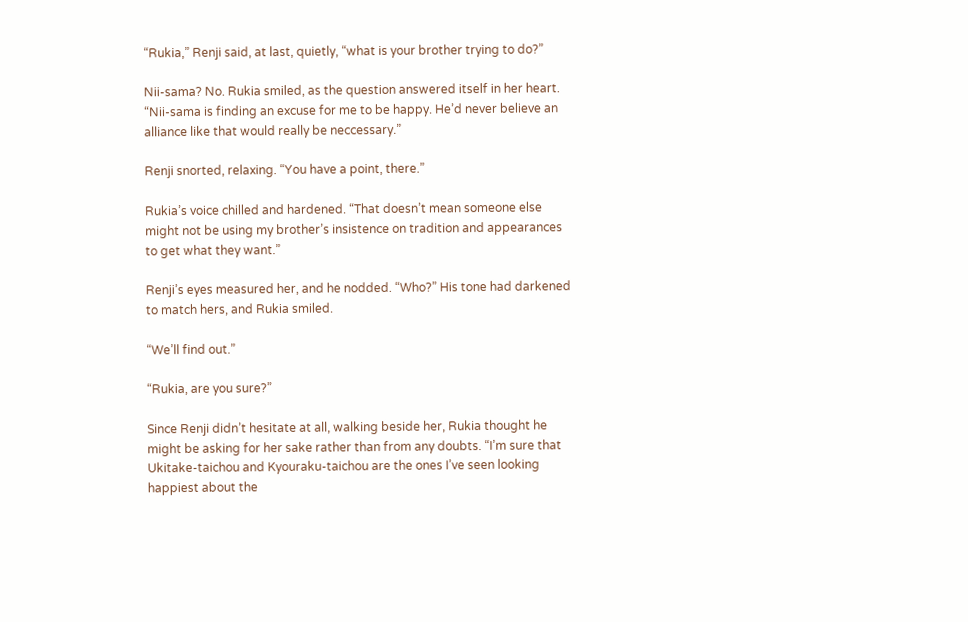“Rukia,” Renji said, at last, quietly, “what is your brother trying to do?”

Nii-sama? No. Rukia smiled, as the question answered itself in her heart. “Nii-sama is finding an excuse for me to be happy. He’d never believe an alliance like that would really be neccessary.”

Renji snorted, relaxing. “You have a point, there.”

Rukia’s voice chilled and hardened. “That doesn’t mean someone else might not be using my brother’s insistence on tradition and appearances to get what they want.”

Renji’s eyes measured her, and he nodded. “Who?” His tone had darkened to match hers, and Rukia smiled.

“We’ll find out.”

“Rukia, are you sure?”

Since Renji didn’t hesitate at all, walking beside her, Rukia thought he might be asking for her sake rather than from any doubts. “I’m sure that Ukitake-taichou and Kyouraku-taichou are the ones I’ve seen looking happiest about the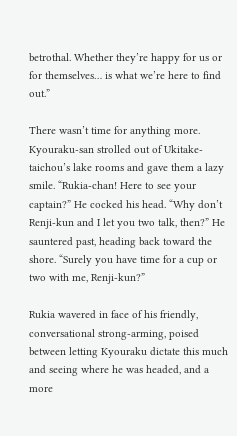betrothal. Whether they’re happy for us or for themselves… is what we’re here to find out.”

There wasn’t time for anything more. Kyouraku-san strolled out of Ukitake-taichou’s lake rooms and gave them a lazy smile. “Rukia-chan! Here to see your captain?” He cocked his head. “Why don’t Renji-kun and I let you two talk, then?” He sauntered past, heading back toward the shore. “Surely you have time for a cup or two with me, Renji-kun?”

Rukia wavered in face of his friendly, conversational strong-arming, poised between letting Kyouraku dictate this much and seeing where he was headed, and a more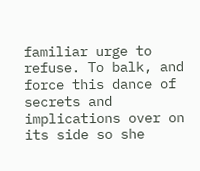familiar urge to refuse. To balk, and force this dance of secrets and implications over on its side so she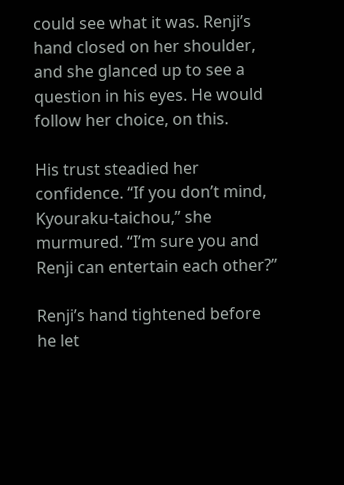could see what it was. Renji’s hand closed on her shoulder, and she glanced up to see a question in his eyes. He would follow her choice, on this.

His trust steadied her confidence. “If you don’t mind, Kyouraku-taichou,” she murmured. “I’m sure you and Renji can entertain each other?”

Renji’s hand tightened before he let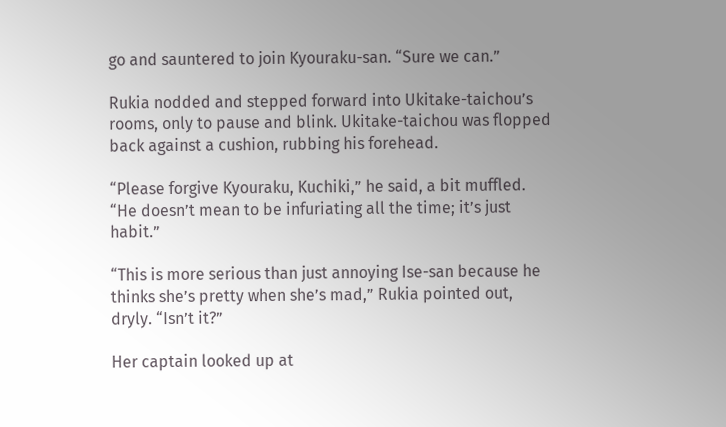go and sauntered to join Kyouraku-san. “Sure we can.”

Rukia nodded and stepped forward into Ukitake-taichou’s rooms, only to pause and blink. Ukitake-taichou was flopped back against a cushion, rubbing his forehead.

“Please forgive Kyouraku, Kuchiki,” he said, a bit muffled. “He doesn’t mean to be infuriating all the time; it’s just habit.”

“This is more serious than just annoying Ise-san because he thinks she’s pretty when she’s mad,” Rukia pointed out, dryly. “Isn’t it?”

Her captain looked up at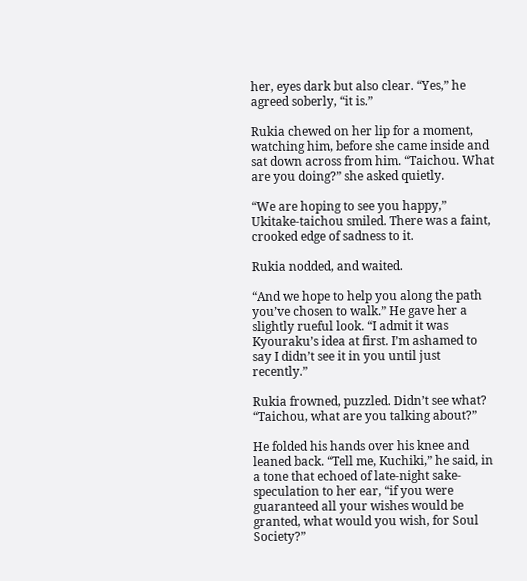her, eyes dark but also clear. “Yes,” he agreed soberly, “it is.”

Rukia chewed on her lip for a moment, watching him, before she came inside and sat down across from him. “Taichou. What are you doing?” she asked quietly.

“We are hoping to see you happy,” Ukitake-taichou smiled. There was a faint, crooked edge of sadness to it.

Rukia nodded, and waited.

“And we hope to help you along the path you’ve chosen to walk.” He gave her a slightly rueful look. “I admit it was Kyouraku’s idea at first. I’m ashamed to say I didn’t see it in you until just recently.”

Rukia frowned, puzzled. Didn’t see what? “Taichou, what are you talking about?”

He folded his hands over his knee and leaned back. “Tell me, Kuchiki,” he said, in a tone that echoed of late-night sake-speculation to her ear, “if you were guaranteed all your wishes would be granted, what would you wish, for Soul Society?”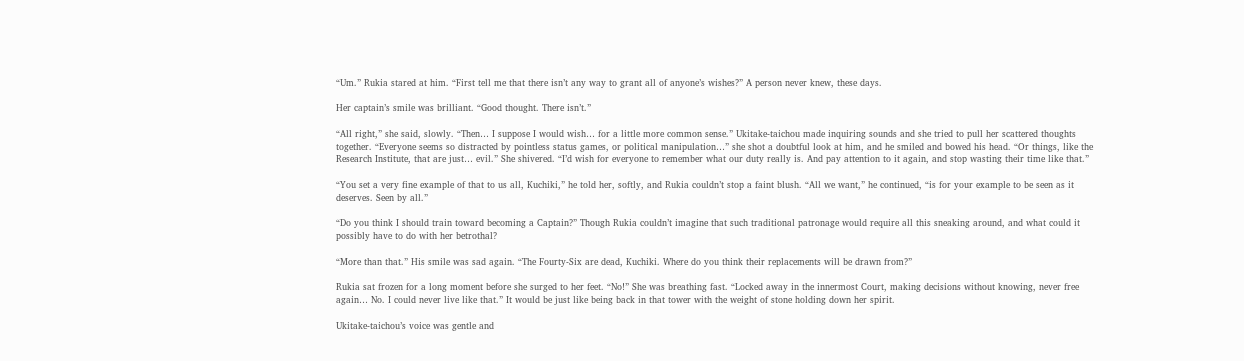“Um.” Rukia stared at him. “First tell me that there isn’t any way to grant all of anyone’s wishes?” A person never knew, these days.

Her captain’s smile was brilliant. “Good thought. There isn’t.”

“All right,” she said, slowly. “Then… I suppose I would wish… for a little more common sense.” Ukitake-taichou made inquiring sounds and she tried to pull her scattered thoughts together. “Everyone seems so distracted by pointless status games, or political manipulation…” she shot a doubtful look at him, and he smiled and bowed his head. “Or things, like the Research Institute, that are just… evil.” She shivered. “I’d wish for everyone to remember what our duty really is. And pay attention to it again, and stop wasting their time like that.”

“You set a very fine example of that to us all, Kuchiki,” he told her, softly, and Rukia couldn’t stop a faint blush. “All we want,” he continued, “is for your example to be seen as it deserves. Seen by all.”

“Do you think I should train toward becoming a Captain?” Though Rukia couldn’t imagine that such traditional patronage would require all this sneaking around, and what could it possibly have to do with her betrothal?

“More than that.” His smile was sad again. “The Fourty-Six are dead, Kuchiki. Where do you think their replacements will be drawn from?”

Rukia sat frozen for a long moment before she surged to her feet. “No!” She was breathing fast. “Locked away in the innermost Court, making decisions without knowing, never free again… No. I could never live like that.” It would be just like being back in that tower with the weight of stone holding down her spirit.

Ukitake-taichou’s voice was gentle and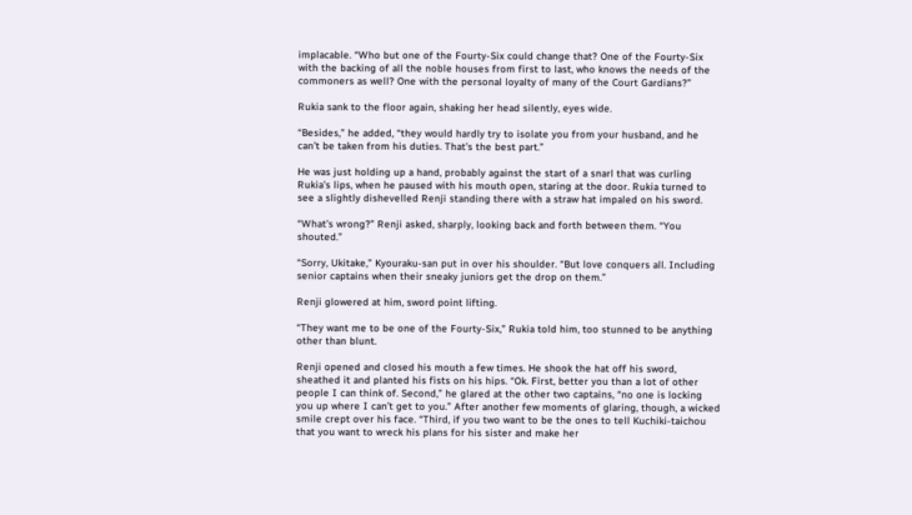implacable. “Who but one of the Fourty-Six could change that? One of the Fourty-Six with the backing of all the noble houses from first to last, who knows the needs of the commoners as well? One with the personal loyalty of many of the Court Gardians?”

Rukia sank to the floor again, shaking her head silently, eyes wide.

“Besides,” he added, “they would hardly try to isolate you from your husband, and he can’t be taken from his duties. That’s the best part.”

He was just holding up a hand, probably against the start of a snarl that was curling Rukia’s lips, when he paused with his mouth open, staring at the door. Rukia turned to see a slightly dishevelled Renji standing there with a straw hat impaled on his sword.

“What’s wrong?” Renji asked, sharply, looking back and forth between them. “You shouted.”

“Sorry, Ukitake,” Kyouraku-san put in over his shoulder. “But love conquers all. Including senior captains when their sneaky juniors get the drop on them.”

Renji glowered at him, sword point lifting.

“They want me to be one of the Fourty-Six,” Rukia told him, too stunned to be anything other than blunt.

Renji opened and closed his mouth a few times. He shook the hat off his sword, sheathed it and planted his fists on his hips. “Ok. First, better you than a lot of other people I can think of. Second,” he glared at the other two captains, “no one is locking you up where I can’t get to you.” After another few moments of glaring, though, a wicked smile crept over his face. “Third, if you two want to be the ones to tell Kuchiki-taichou that you want to wreck his plans for his sister and make her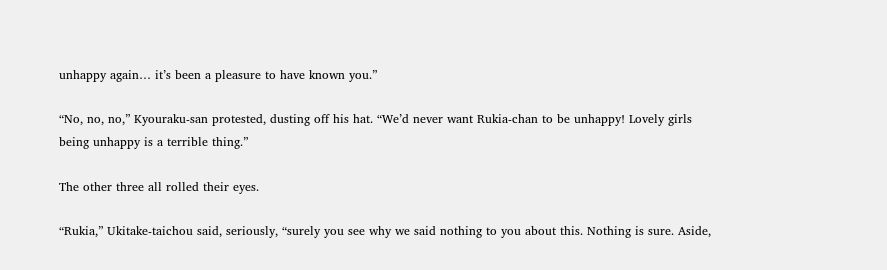unhappy again… it’s been a pleasure to have known you.”

“No, no, no,” Kyouraku-san protested, dusting off his hat. “We’d never want Rukia-chan to be unhappy! Lovely girls being unhappy is a terrible thing.”

The other three all rolled their eyes.

“Rukia,” Ukitake-taichou said, seriously, “surely you see why we said nothing to you about this. Nothing is sure. Aside,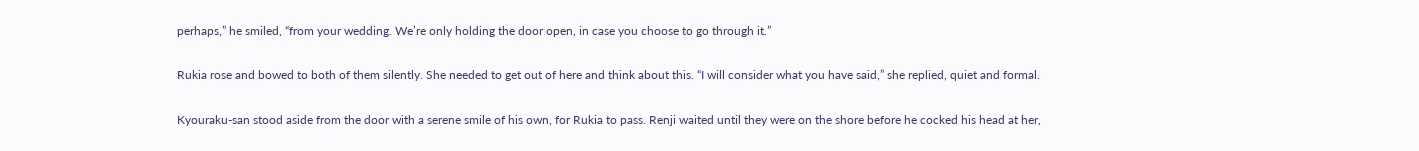perhaps,” he smiled, “from your wedding. We’re only holding the door open, in case you choose to go through it.”

Rukia rose and bowed to both of them silently. She needed to get out of here and think about this. “I will consider what you have said,” she replied, quiet and formal.

Kyouraku-san stood aside from the door with a serene smile of his own, for Rukia to pass. Renji waited until they were on the shore before he cocked his head at her,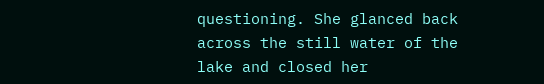questioning. She glanced back across the still water of the lake and closed her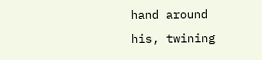hand around his, twining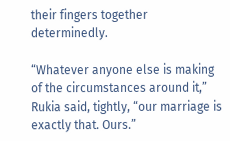their fingers together determinedly.

“Whatever anyone else is making of the circumstances around it,” Rukia said, tightly, “our marriage is exactly that. Ours.”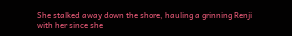She stalked away down the shore, hauling a grinning Renji with her since she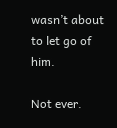wasn’t about to let go of him.

Not ever.